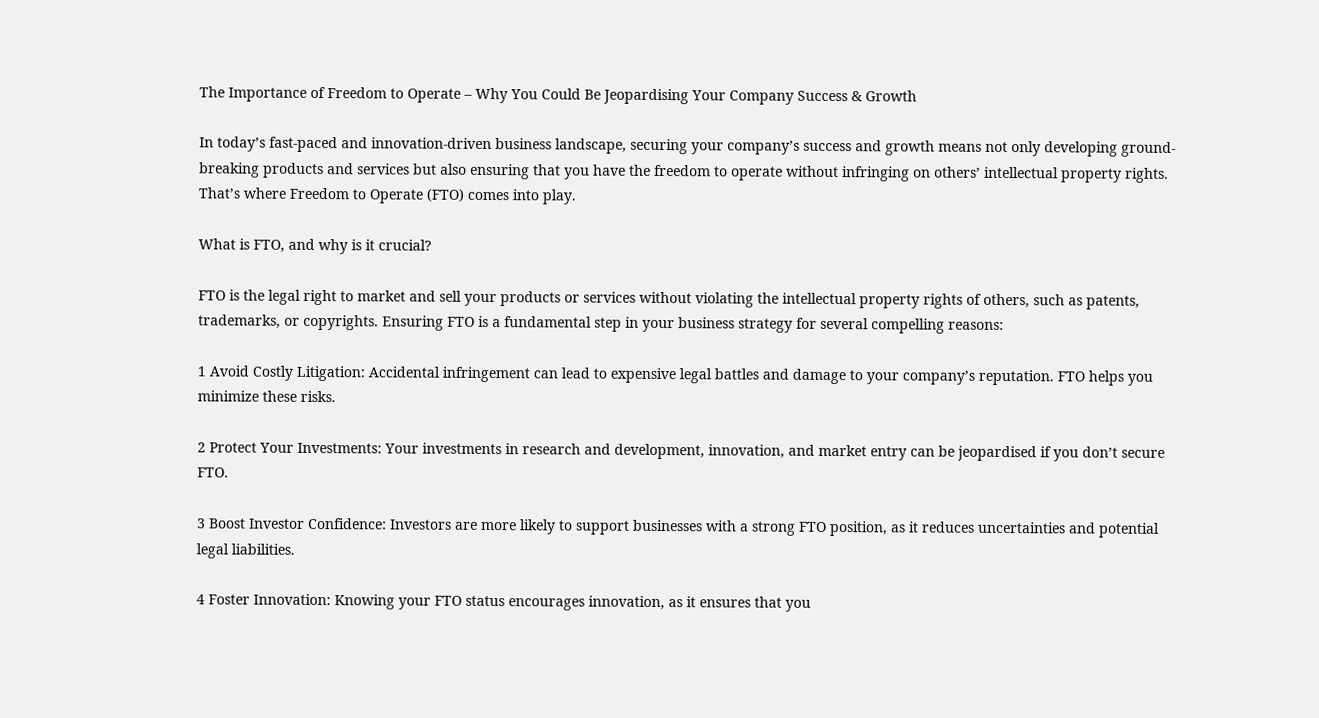The Importance of Freedom to Operate – Why You Could Be Jeopardising Your Company Success & Growth

In today’s fast-paced and innovation-driven business landscape, securing your company’s success and growth means not only developing ground-breaking products and services but also ensuring that you have the freedom to operate without infringing on others’ intellectual property rights. That’s where Freedom to Operate (FTO) comes into play.

What is FTO, and why is it crucial?

FTO is the legal right to market and sell your products or services without violating the intellectual property rights of others, such as patents, trademarks, or copyrights. Ensuring FTO is a fundamental step in your business strategy for several compelling reasons:

1 Avoid Costly Litigation: Accidental infringement can lead to expensive legal battles and damage to your company’s reputation. FTO helps you minimize these risks.

2 Protect Your Investments: Your investments in research and development, innovation, and market entry can be jeopardised if you don’t secure FTO.

3 Boost Investor Confidence: Investors are more likely to support businesses with a strong FTO position, as it reduces uncertainties and potential legal liabilities.

4 Foster Innovation: Knowing your FTO status encourages innovation, as it ensures that you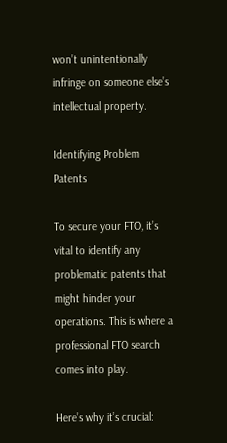won’t unintentionally infringe on someone else’s intellectual property.

Identifying Problem Patents

To secure your FTO, it’s vital to identify any problematic patents that might hinder your operations. This is where a professional FTO search comes into play.

Here’s why it’s crucial: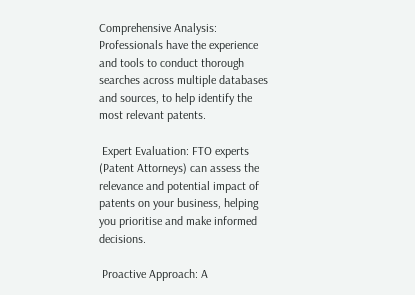Comprehensive Analysis: Professionals have the experience and tools to conduct thorough searches across multiple databases and sources, to help identify the most relevant patents.

 Expert Evaluation: FTO experts (Patent Attorneys) can assess the relevance and potential impact of patents on your business, helping you prioritise and make informed decisions.

 Proactive Approach: A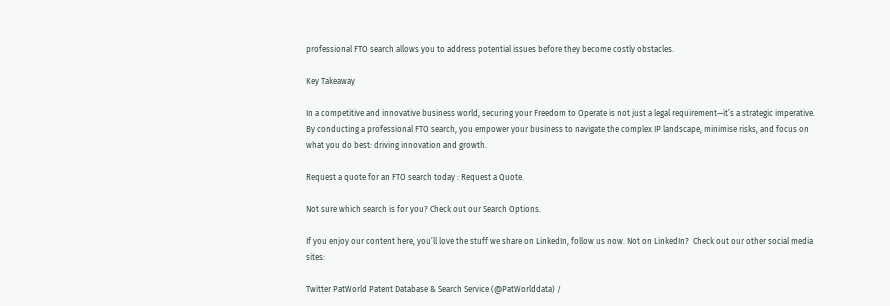professional FTO search allows you to address potential issues before they become costly obstacles.

Key Takeaway

In a competitive and innovative business world, securing your Freedom to Operate is not just a legal requirement—it’s a strategic imperative. By conducting a professional FTO search, you empower your business to navigate the complex IP landscape, minimise risks, and focus on what you do best: driving innovation and growth.

Request a quote for an FTO search today : Request a Quote.

Not sure which search is for you? Check out our Search Options.

If you enjoy our content here, you’ll love the stuff we share on LinkedIn, follow us now. Not on LinkedIn?  Check out our other social media sites:

Twitter PatWorld Patent Database & Search Service (@PatWorlddata) /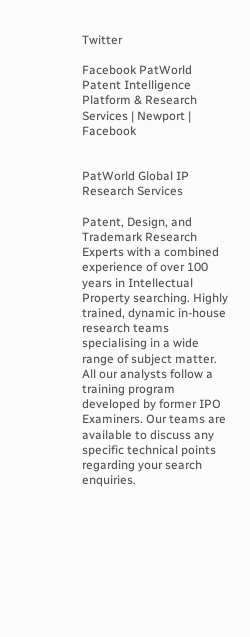Twitter

Facebook PatWorld Patent Intelligence Platform & Research Services | Newport | Facebook


PatWorld Global IP Research Services

Patent, Design, and Trademark Research Experts with a combined experience of over 100 years in Intellectual Property searching. Highly trained, dynamic in-house research teams specialising in a wide range of subject matter. All our analysts follow a training program developed by former IPO Examiners. Our teams are available to discuss any specific technical points regarding your search enquiries.